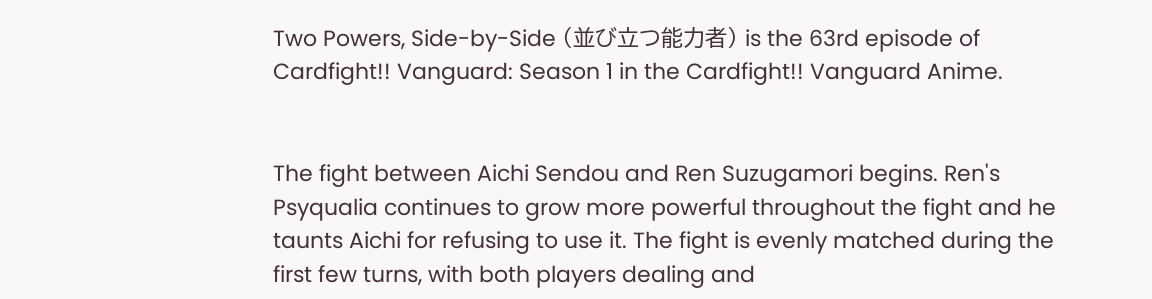Two Powers, Side-by-Side (並び立つ能力者) is the 63rd episode of Cardfight!! Vanguard: Season 1 in the Cardfight!! Vanguard Anime.


The fight between Aichi Sendou and Ren Suzugamori begins. Ren's Psyqualia continues to grow more powerful throughout the fight and he taunts Aichi for refusing to use it. The fight is evenly matched during the first few turns, with both players dealing and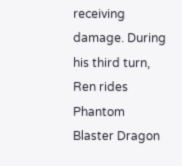receiving damage. During his third turn, Ren rides Phantom Blaster Dragon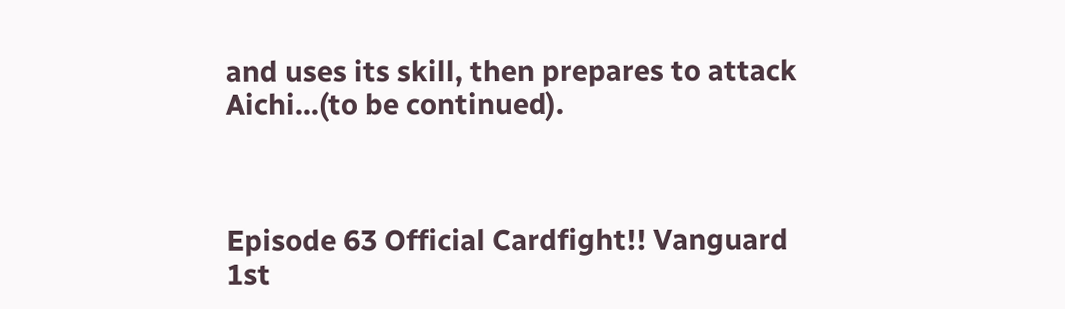and uses its skill, then prepares to attack Aichi...(to be continued).



Episode 63 Official Cardfight!! Vanguard 1st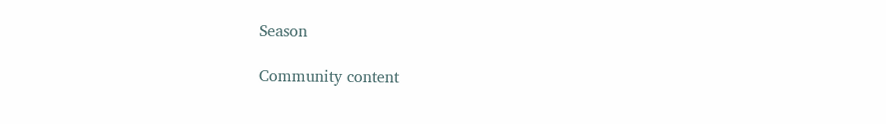Season

Community content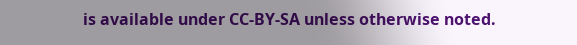is available under CC-BY-SA unless otherwise noted.